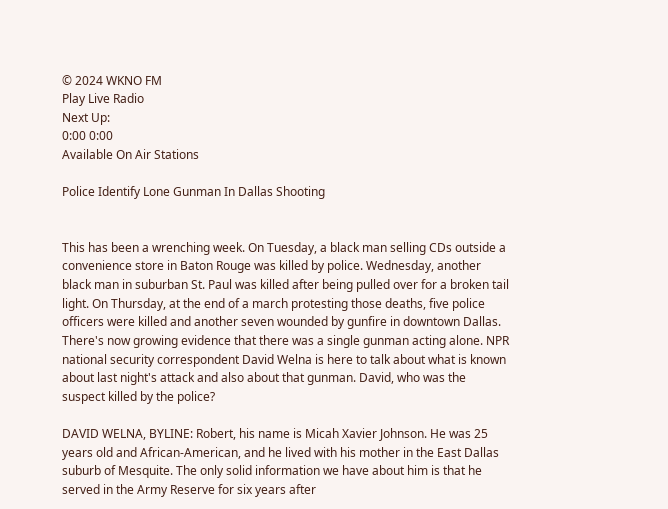© 2024 WKNO FM
Play Live Radio
Next Up:
0:00 0:00
Available On Air Stations

Police Identify Lone Gunman In Dallas Shooting


This has been a wrenching week. On Tuesday, a black man selling CDs outside a convenience store in Baton Rouge was killed by police. Wednesday, another black man in suburban St. Paul was killed after being pulled over for a broken tail light. On Thursday, at the end of a march protesting those deaths, five police officers were killed and another seven wounded by gunfire in downtown Dallas. There's now growing evidence that there was a single gunman acting alone. NPR national security correspondent David Welna is here to talk about what is known about last night's attack and also about that gunman. David, who was the suspect killed by the police?

DAVID WELNA, BYLINE: Robert, his name is Micah Xavier Johnson. He was 25 years old and African-American, and he lived with his mother in the East Dallas suburb of Mesquite. The only solid information we have about him is that he served in the Army Reserve for six years after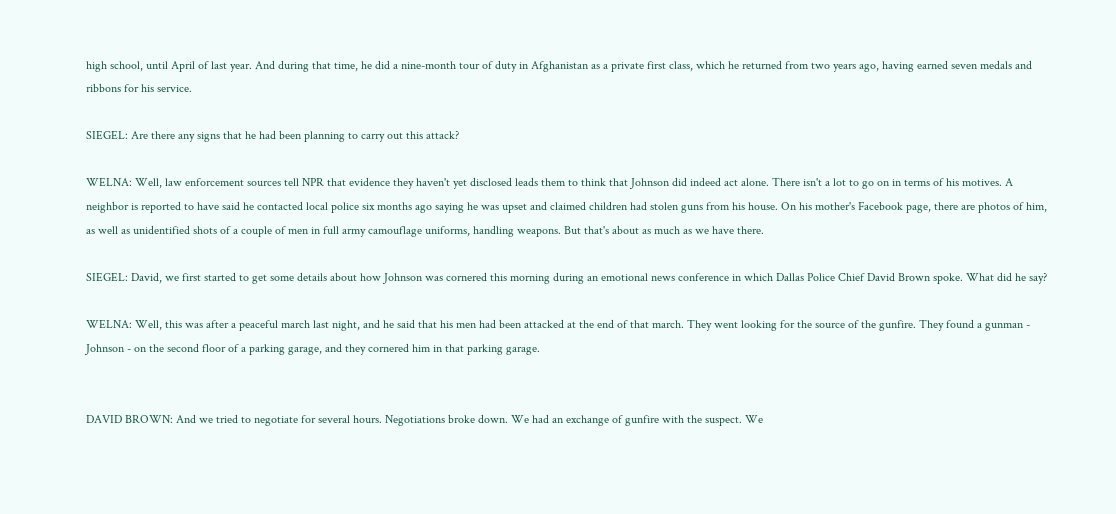high school, until April of last year. And during that time, he did a nine-month tour of duty in Afghanistan as a private first class, which he returned from two years ago, having earned seven medals and ribbons for his service.

SIEGEL: Are there any signs that he had been planning to carry out this attack?

WELNA: Well, law enforcement sources tell NPR that evidence they haven't yet disclosed leads them to think that Johnson did indeed act alone. There isn't a lot to go on in terms of his motives. A neighbor is reported to have said he contacted local police six months ago saying he was upset and claimed children had stolen guns from his house. On his mother's Facebook page, there are photos of him, as well as unidentified shots of a couple of men in full army camouflage uniforms, handling weapons. But that's about as much as we have there.

SIEGEL: David, we first started to get some details about how Johnson was cornered this morning during an emotional news conference in which Dallas Police Chief David Brown spoke. What did he say?

WELNA: Well, this was after a peaceful march last night, and he said that his men had been attacked at the end of that march. They went looking for the source of the gunfire. They found a gunman - Johnson - on the second floor of a parking garage, and they cornered him in that parking garage.


DAVID BROWN: And we tried to negotiate for several hours. Negotiations broke down. We had an exchange of gunfire with the suspect. We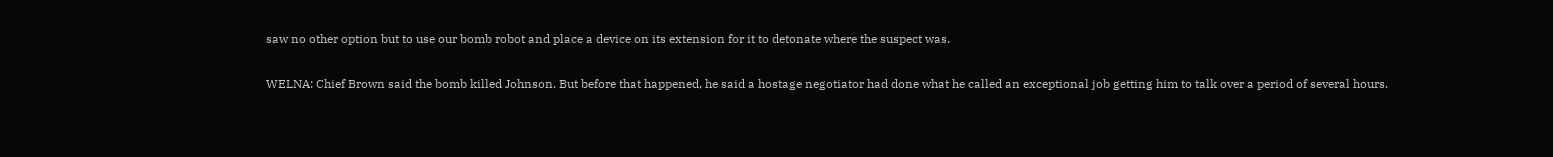saw no other option but to use our bomb robot and place a device on its extension for it to detonate where the suspect was.

WELNA: Chief Brown said the bomb killed Johnson. But before that happened, he said a hostage negotiator had done what he called an exceptional job getting him to talk over a period of several hours.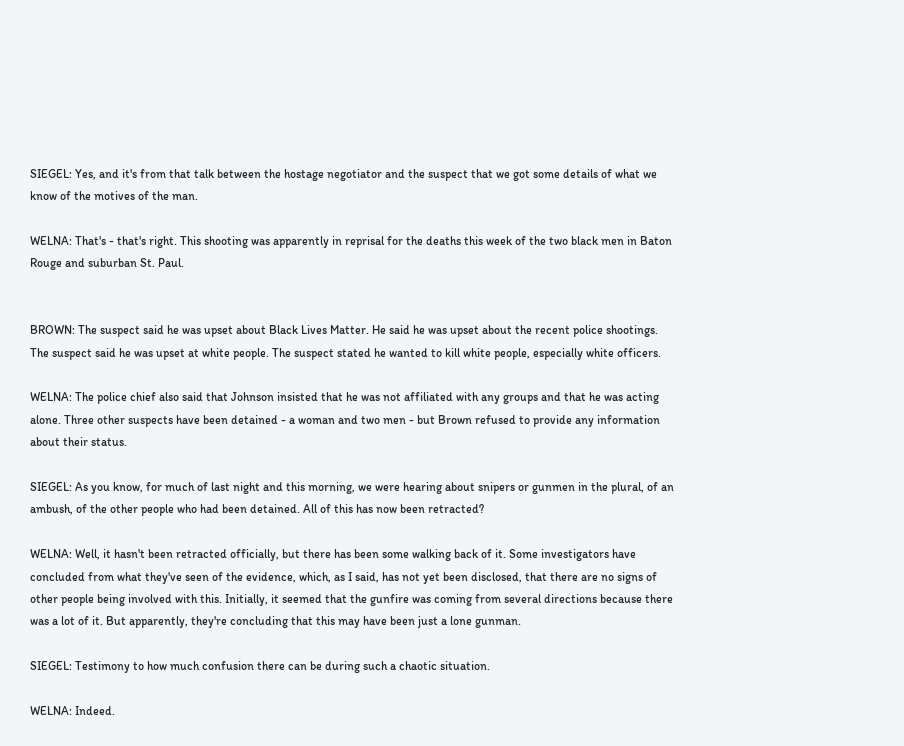SIEGEL: Yes, and it's from that talk between the hostage negotiator and the suspect that we got some details of what we know of the motives of the man.

WELNA: That's - that's right. This shooting was apparently in reprisal for the deaths this week of the two black men in Baton Rouge and suburban St. Paul.


BROWN: The suspect said he was upset about Black Lives Matter. He said he was upset about the recent police shootings. The suspect said he was upset at white people. The suspect stated he wanted to kill white people, especially white officers.

WELNA: The police chief also said that Johnson insisted that he was not affiliated with any groups and that he was acting alone. Three other suspects have been detained - a woman and two men - but Brown refused to provide any information about their status.

SIEGEL: As you know, for much of last night and this morning, we were hearing about snipers or gunmen in the plural, of an ambush, of the other people who had been detained. All of this has now been retracted?

WELNA: Well, it hasn't been retracted officially, but there has been some walking back of it. Some investigators have concluded from what they've seen of the evidence, which, as I said, has not yet been disclosed, that there are no signs of other people being involved with this. Initially, it seemed that the gunfire was coming from several directions because there was a lot of it. But apparently, they're concluding that this may have been just a lone gunman.

SIEGEL: Testimony to how much confusion there can be during such a chaotic situation.

WELNA: Indeed.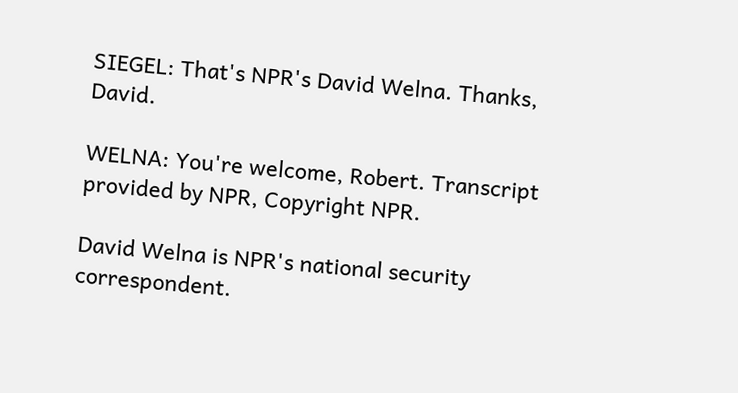SIEGEL: That's NPR's David Welna. Thanks, David.

WELNA: You're welcome, Robert. Transcript provided by NPR, Copyright NPR.

David Welna is NPR's national security correspondent.